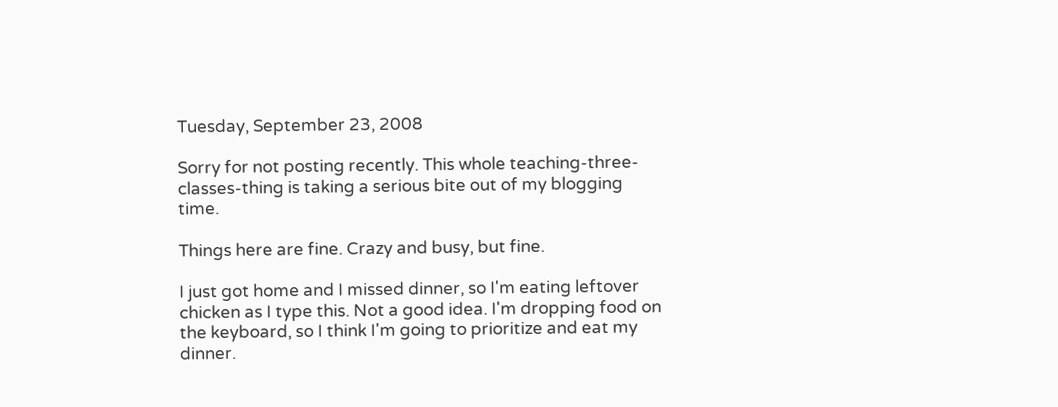Tuesday, September 23, 2008

Sorry for not posting recently. This whole teaching-three-classes-thing is taking a serious bite out of my blogging time.

Things here are fine. Crazy and busy, but fine.

I just got home and I missed dinner, so I'm eating leftover chicken as I type this. Not a good idea. I'm dropping food on the keyboard, so I think I'm going to prioritize and eat my dinner.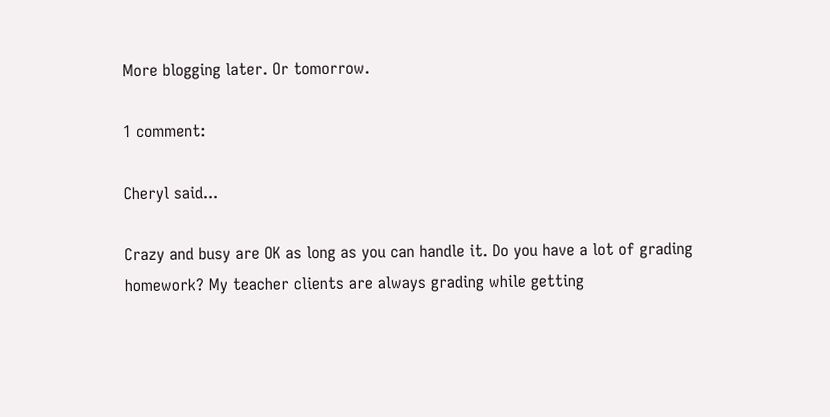More blogging later. Or tomorrow.

1 comment:

Cheryl said...

Crazy and busy are OK as long as you can handle it. Do you have a lot of grading homework? My teacher clients are always grading while getting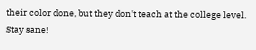their color done, but they don't teach at the college level. Stay sane!